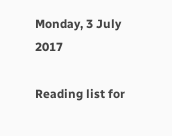Monday, 3 July 2017

Reading list for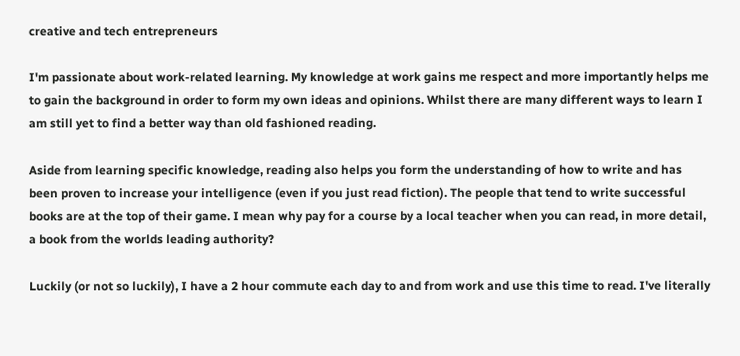creative and tech entrepreneurs

I'm passionate about work-related learning. My knowledge at work gains me respect and more importantly helps me to gain the background in order to form my own ideas and opinions. Whilst there are many different ways to learn I am still yet to find a better way than old fashioned reading.

Aside from learning specific knowledge, reading also helps you form the understanding of how to write and has been proven to increase your intelligence (even if you just read fiction). The people that tend to write successful books are at the top of their game. I mean why pay for a course by a local teacher when you can read, in more detail, a book from the worlds leading authority?

Luckily (or not so luckily), I have a 2 hour commute each day to and from work and use this time to read. I've literally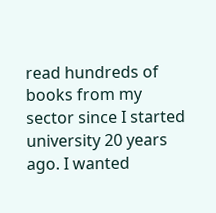read hundreds of books from my sector since I started university 20 years ago. I wanted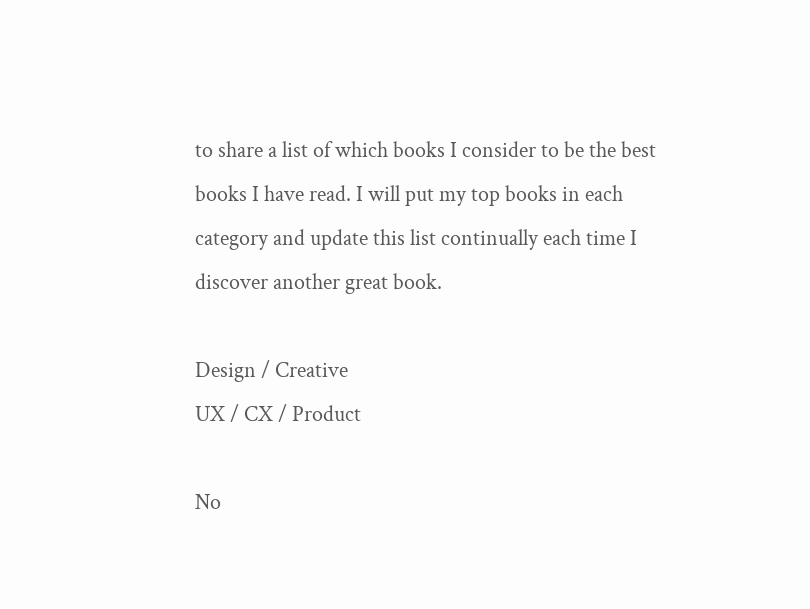to share a list of which books I consider to be the best books I have read. I will put my top books in each category and update this list continually each time I discover another great book.

Design / Creative
UX / CX / Product

No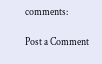comments:

Post a Comment